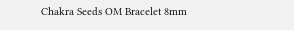Chakra Seeds OM Bracelet 8mm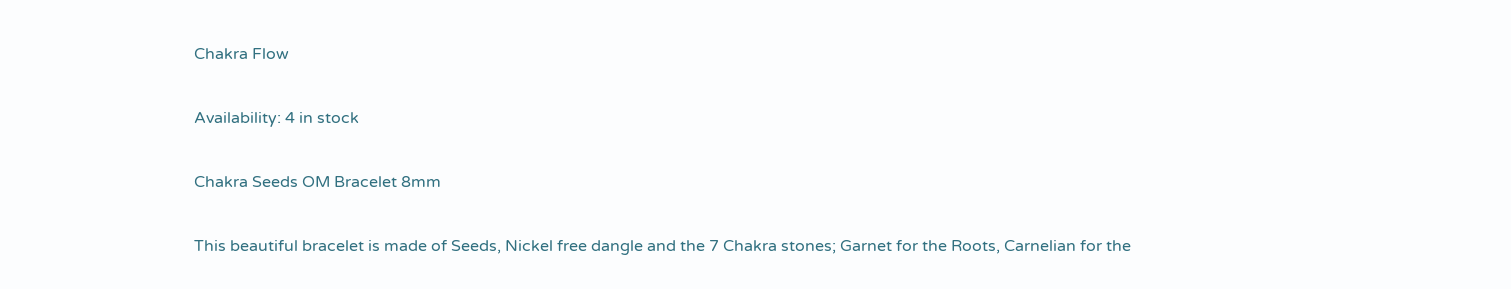Chakra Flow

Availability: 4 in stock

Chakra Seeds OM Bracelet 8mm

This beautiful bracelet is made of Seeds, Nickel free dangle and the 7 Chakra stones; Garnet for the Roots, Carnelian for the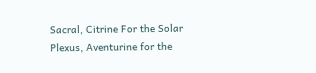Sacral, Citrine For the Solar Plexus, Aventurine for the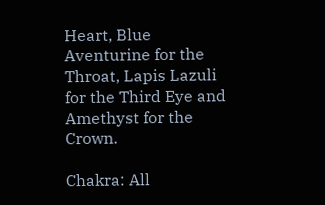Heart, Blue Aventurine for the Throat, Lapis Lazuli for the Third Eye and Amethyst for the Crown.

Chakra: All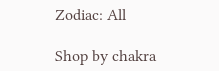Zodiac: All

Shop by chakra